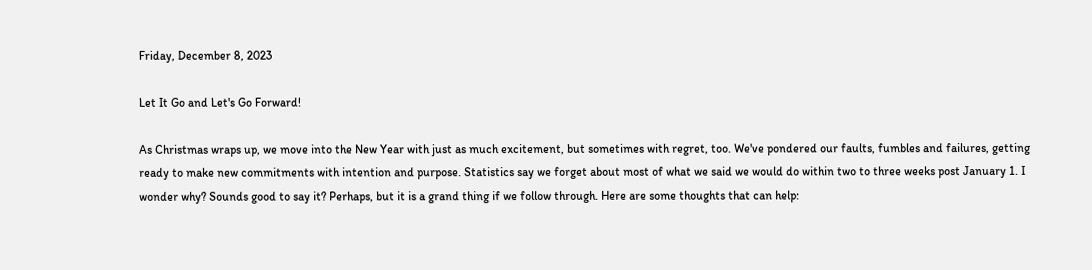Friday, December 8, 2023

Let It Go and Let's Go Forward!

As Christmas wraps up, we move into the New Year with just as much excitement, but sometimes with regret, too. We've pondered our faults, fumbles and failures, getting ready to make new commitments with intention and purpose. Statistics say we forget about most of what we said we would do within two to three weeks post January 1. I wonder why? Sounds good to say it? Perhaps, but it is a grand thing if we follow through. Here are some thoughts that can help: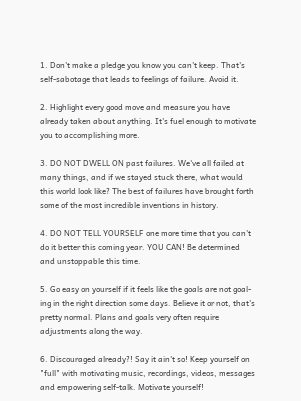1. Don't make a pledge you know you can't keep. That's self-sabotage that leads to feelings of failure. Avoid it.

2. Highlight every good move and measure you have already taken about anything. It's fuel enough to motivate you to accomplishing more.

3. DO NOT DWELL ON past failures. We've all failed at many things, and if we stayed stuck there, what would this world look like? The best of failures have brought forth some of the most incredible inventions in history.

4. DO NOT TELL YOURSELF one more time that you can't do it better this coming year. YOU CAN! Be determined and unstoppable this time.

5. Go easy on yourself if it feels like the goals are not goal-ing in the right direction some days. Believe it or not, that's pretty normal. Plans and goals very often require adjustments along the way.

6. Discouraged already?! Say it ain't so! Keep yourself on "full" with motivating music, recordings, videos, messages and empowering self-talk. Motivate yourself!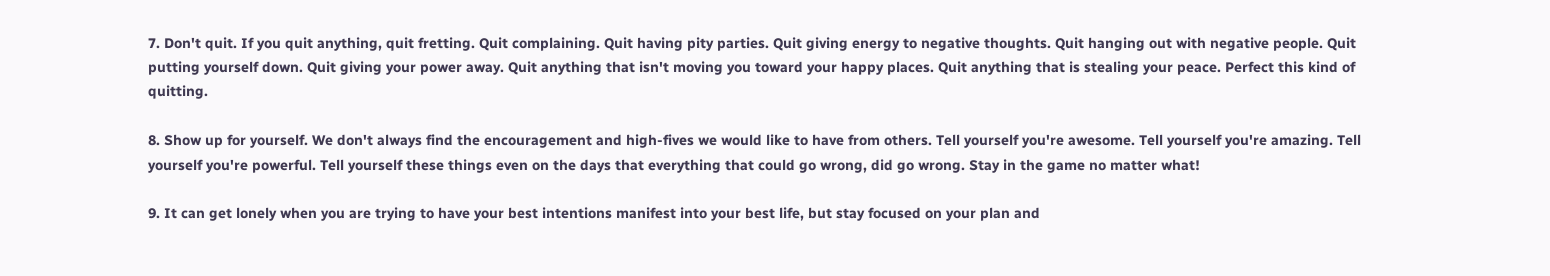7. Don't quit. If you quit anything, quit fretting. Quit complaining. Quit having pity parties. Quit giving energy to negative thoughts. Quit hanging out with negative people. Quit putting yourself down. Quit giving your power away. Quit anything that isn't moving you toward your happy places. Quit anything that is stealing your peace. Perfect this kind of quitting.

8. Show up for yourself. We don't always find the encouragement and high-fives we would like to have from others. Tell yourself you're awesome. Tell yourself you're amazing. Tell yourself you're powerful. Tell yourself these things even on the days that everything that could go wrong, did go wrong. Stay in the game no matter what!

9. It can get lonely when you are trying to have your best intentions manifest into your best life, but stay focused on your plan and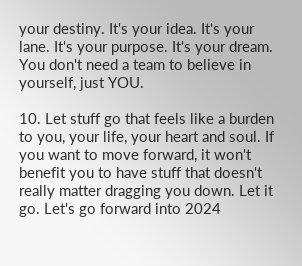your destiny. It's your idea. It's your lane. It's your purpose. It's your dream. You don't need a team to believe in yourself, just YOU.

10. Let stuff go that feels like a burden to you, your life, your heart and soul. If you want to move forward, it won't benefit you to have stuff that doesn't really matter dragging you down. Let it go. Let's go forward into 2024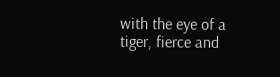with the eye of a tiger, fierce and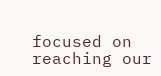focused on reaching our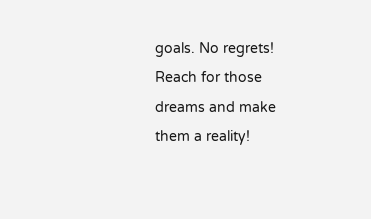goals. No regrets! Reach for those dreams and make them a reality!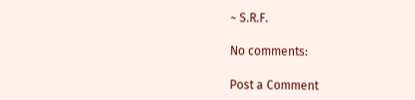~ S.R.F.

No comments:

Post a Comment